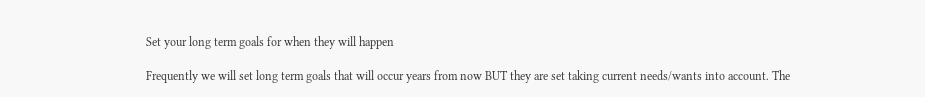Set your long term goals for when they will happen

Frequently we will set long term goals that will occur years from now BUT they are set taking current needs/wants into account. The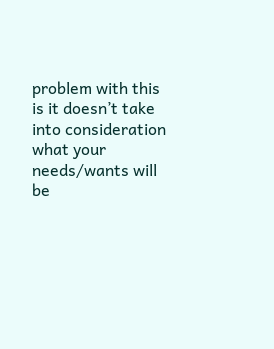problem with this is it doesn’t take into consideration what your needs/wants will be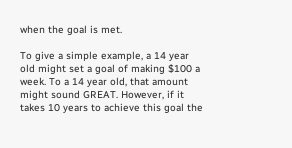when the goal is met.

To give a simple example, a 14 year old might set a goal of making $100 a week. To a 14 year old, that amount might sound GREAT. However, if it takes 10 years to achieve this goal the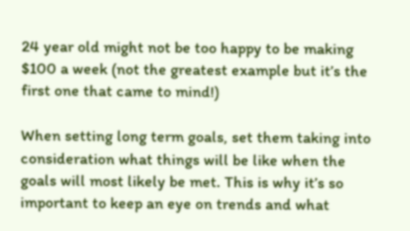24 year old might not be too happy to be making $100 a week (not the greatest example but it’s the first one that came to mind!)

When setting long term goals, set them taking into consideration what things will be like when the goals will most likely be met. This is why it’s so important to keep an eye on trends and what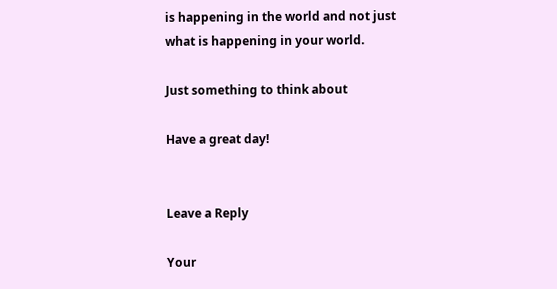is happening in the world and not just what is happening in your world.

Just something to think about

Have a great day!


Leave a Reply

Your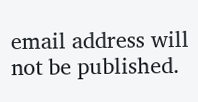email address will not be published.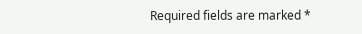Required fields are marked *